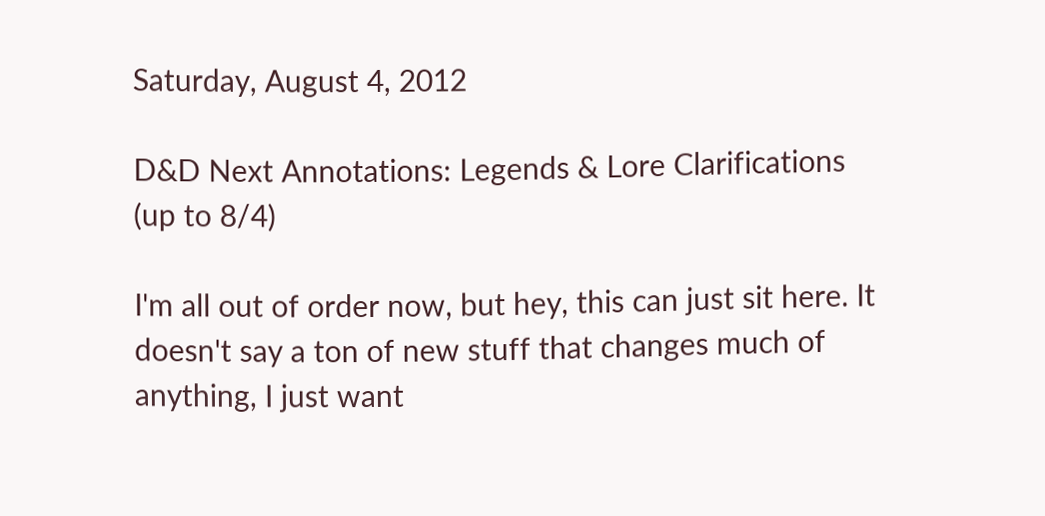Saturday, August 4, 2012

D&D Next Annotations: Legends & Lore Clarifications (up to 8/4)

I'm all out of order now, but hey, this can just sit here. It doesn't say a ton of new stuff that changes much of anything, I just want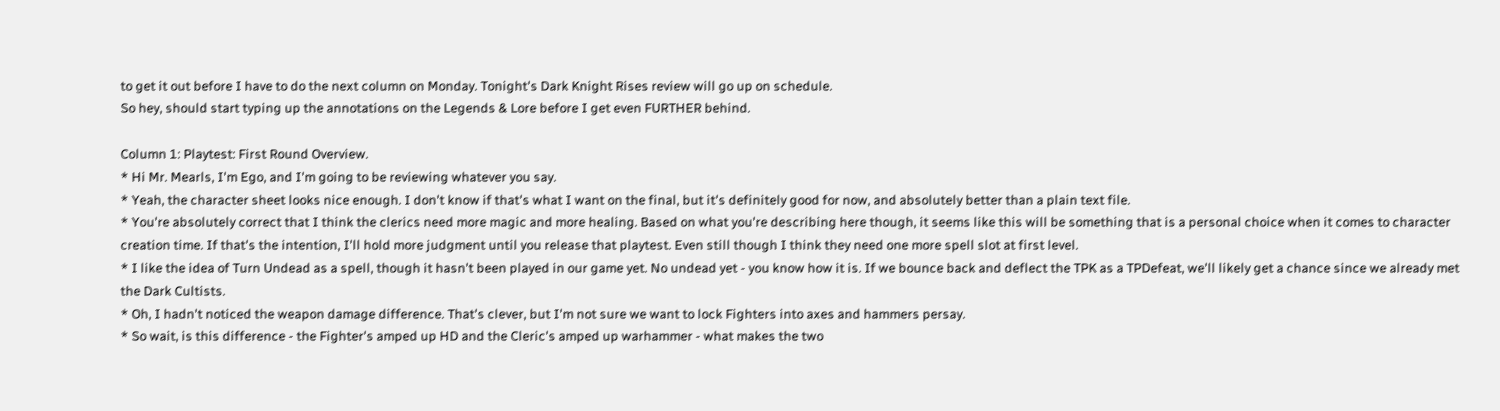to get it out before I have to do the next column on Monday. Tonight's Dark Knight Rises review will go up on schedule.
So hey, should start typing up the annotations on the Legends & Lore before I get even FURTHER behind.

Column 1: Playtest: First Round Overview.
* Hi Mr. Mearls, I'm Ego, and I'm going to be reviewing whatever you say.
* Yeah, the character sheet looks nice enough. I don't know if that's what I want on the final, but it's definitely good for now, and absolutely better than a plain text file.
* You're absolutely correct that I think the clerics need more magic and more healing. Based on what you're describing here though, it seems like this will be something that is a personal choice when it comes to character creation time. If that's the intention, I'll hold more judgment until you release that playtest. Even still though I think they need one more spell slot at first level.
* I like the idea of Turn Undead as a spell, though it hasn't been played in our game yet. No undead yet - you know how it is. If we bounce back and deflect the TPK as a TPDefeat, we'll likely get a chance since we already met the Dark Cultists.
* Oh, I hadn't noticed the weapon damage difference. That's clever, but I'm not sure we want to lock Fighters into axes and hammers persay.
* So wait, is this difference - the Fighter's amped up HD and the Cleric's amped up warhammer - what makes the two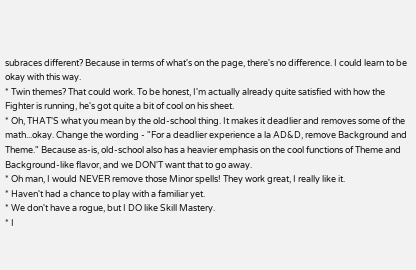subraces different? Because in terms of what's on the page, there's no difference. I could learn to be okay with this way.
* Twin themes? That could work. To be honest, I'm actually already quite satisfied with how the Fighter is running, he's got quite a bit of cool on his sheet.
* Oh, THAT'S what you mean by the old-school thing. It makes it deadlier and removes some of the math...okay. Change the wording - "For a deadlier experience a la AD&D, remove Background and Theme." Because as-is, old-school also has a heavier emphasis on the cool functions of Theme and Background-like flavor, and we DON'T want that to go away.
* Oh man, I would NEVER remove those Minor spells! They work great, I really like it.
* Haven't had a chance to play with a familiar yet.
* We don't have a rogue, but I DO like Skill Mastery.
* I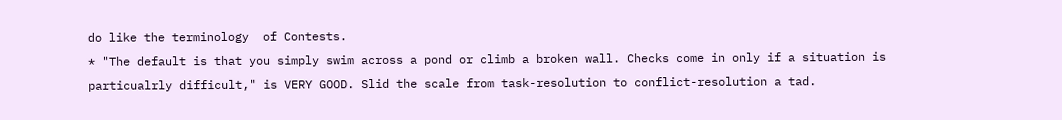do like the terminology  of Contests.
* "The default is that you simply swim across a pond or climb a broken wall. Checks come in only if a situation is particualrly difficult," is VERY GOOD. Slid the scale from task-resolution to conflict-resolution a tad.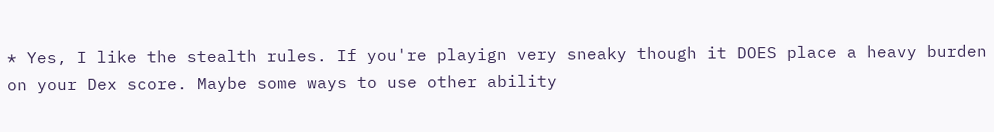* Yes, I like the stealth rules. If you're playign very sneaky though it DOES place a heavy burden on your Dex score. Maybe some ways to use other ability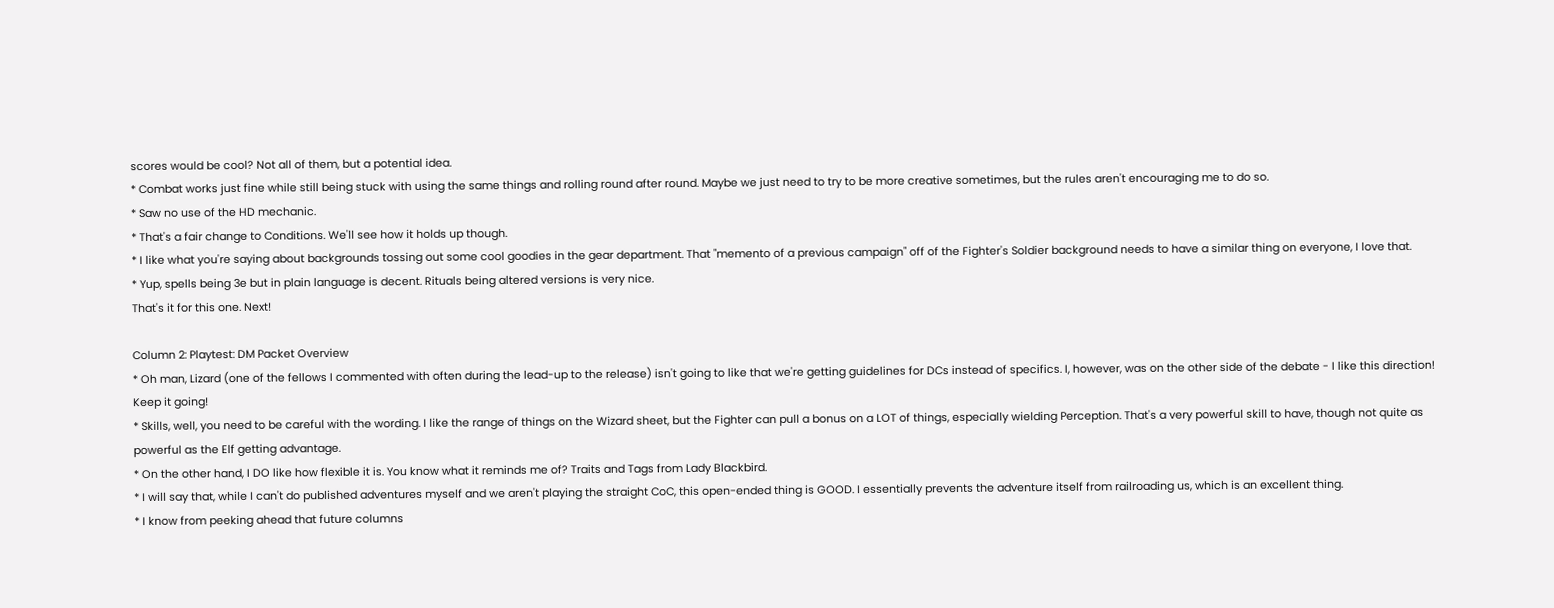scores would be cool? Not all of them, but a potential idea.
* Combat works just fine while still being stuck with using the same things and rolling round after round. Maybe we just need to try to be more creative sometimes, but the rules aren't encouraging me to do so.
* Saw no use of the HD mechanic.
* That's a fair change to Conditions. We'll see how it holds up though.
* I like what you're saying about backgrounds tossing out some cool goodies in the gear department. That "memento of a previous campaign" off of the Fighter's Soldier background needs to have a similar thing on everyone, I love that.
* Yup, spells being 3e but in plain language is decent. Rituals being altered versions is very nice.
That's it for this one. Next!

Column 2: Playtest: DM Packet Overview
* Oh man, Lizard (one of the fellows I commented with often during the lead-up to the release) isn't going to like that we're getting guidelines for DCs instead of specifics. I, however, was on the other side of the debate - I like this direction! Keep it going!
* Skills, well, you need to be careful with the wording. I like the range of things on the Wizard sheet, but the Fighter can pull a bonus on a LOT of things, especially wielding Perception. That's a very powerful skill to have, though not quite as powerful as the Elf getting advantage.
* On the other hand, I DO like how flexible it is. You know what it reminds me of? Traits and Tags from Lady Blackbird.
* I will say that, while I can't do published adventures myself and we aren't playing the straight CoC, this open-ended thing is GOOD. I essentially prevents the adventure itself from railroading us, which is an excellent thing.
* I know from peeking ahead that future columns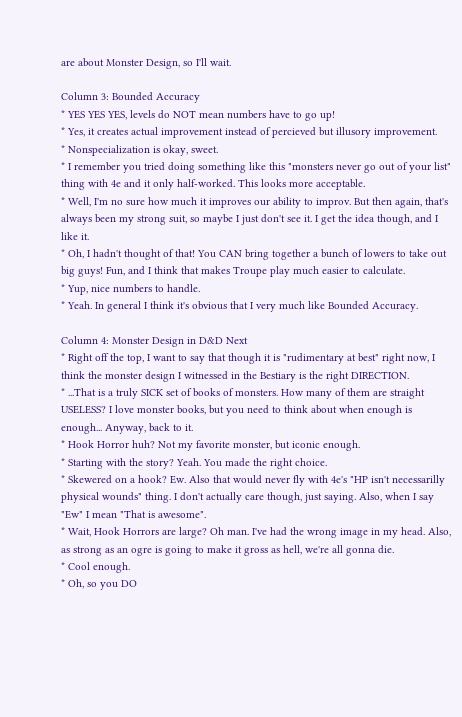are about Monster Design, so I'll wait.

Column 3: Bounded Accuracy
* YES YES YES, levels do NOT mean numbers have to go up!
* Yes, it creates actual improvement instead of percieved but illusory improvement.
* Nonspecialization is okay, sweet.
* I remember you tried doing something like this "monsters never go out of your list" thing with 4e and it only half-worked. This looks more acceptable.
* Well, I'm no sure how much it improves our ability to improv. But then again, that's always been my strong suit, so maybe I just don't see it. I get the idea though, and I like it.
* Oh, I hadn't thought of that! You CAN bring together a bunch of lowers to take out big guys! Fun, and I think that makes Troupe play much easier to calculate.
* Yup, nice numbers to handle.
* Yeah. In general I think it's obvious that I very much like Bounded Accuracy.

Column 4: Monster Design in D&D Next
* Right off the top, I want to say that though it is "rudimentary at best" right now, I think the monster design I witnessed in the Bestiary is the right DIRECTION.
* ...That is a truly SICK set of books of monsters. How many of them are straight USELESS? I love monster books, but you need to think about when enough is enough... Anyway, back to it.
* Hook Horror huh? Not my favorite monster, but iconic enough.
* Starting with the story? Yeah. You made the right choice.
* Skewered on a hook? Ew. Also that would never fly with 4e's "HP isn't necessarilly physical wounds" thing. I don't actually care though, just saying. Also, when I say "Ew" I mean "That is awesome".
* Wait, Hook Horrors are large? Oh man. I've had the wrong image in my head. Also, as strong as an ogre is going to make it gross as hell, we're all gonna die.
* Cool enough.
* Oh, so you DO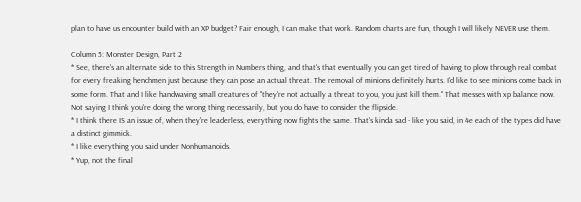plan to have us encounter build with an XP budget? Fair enough, I can make that work. Random charts are fun, though I will likely NEVER use them.

Column 5: Monster Design, Part 2
* See, there's an alternate side to this Strength in Numbers thing, and that's that eventually you can get tired of having to plow through real combat for every freaking henchmen just because they can pose an actual threat. The removal of minions definitely hurts. I'd like to see minions come back in some form. That and I like handwaving small creatures of "they're not actually a threat to you, you just kill them." That messes with xp balance now. Not saying I think you're doing the wrong thing necessarily, but you do have to consider the flipside.
* I think there IS an issue of, when they're leaderless, everything now fights the same. That's kinda sad - like you said, in 4e each of the types did have a distinct gimmick.
* I like everything you said under Nonhumanoids.
* Yup, not the final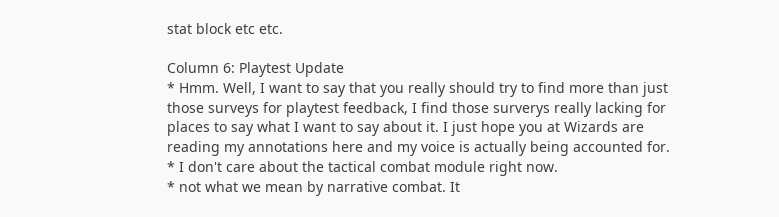stat block etc etc.

Column 6: Playtest Update
* Hmm. Well, I want to say that you really should try to find more than just those surveys for playtest feedback, I find those surverys really lacking for places to say what I want to say about it. I just hope you at Wizards are reading my annotations here and my voice is actually being accounted for.
* I don't care about the tactical combat module right now.
* not what we mean by narrative combat. It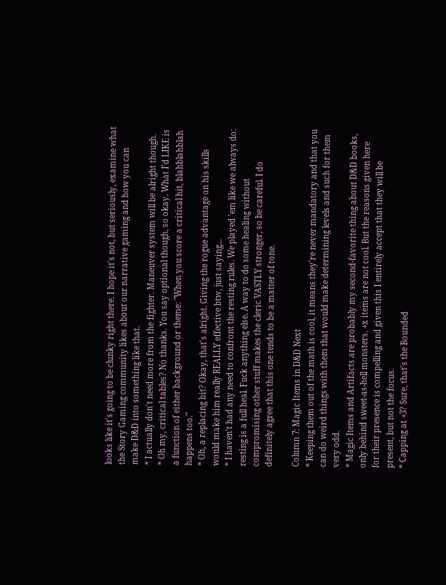looks like it's going to be clunky right there. I hope it's not, but seriously, examine what the Story Gaming community likes about our narrative gaming and how you can make D&D into something like that.
* I actually don't need more from the fighter. Maneuver system will be alright though.
* Oh my, critical tables? No thanks. You say optional though, so okay. What I'd LIKE is a function of either background or theme: "When you score a critical hit, blahblahblah happens too."
* Oh, a replacing bit? Okay, that's alright. Giving the rogue advantage on his skills would make him really REALLY effective btw, just saying...
* I haven't had any need to confront the resting rules. We played 'em like we always do: resting is a full heal. Fuck anything else. A way to do some healing without compromising other stuff makes the cleric VASTLY stronger, so be careful. I do definitely agree that this one tends to be a matter of tone.

Column 7: Magic Items in D&D Next
* Keeping them out of the math is cool, it means they're never mandatory and that you can do weird things with them that would make determining levels and such for them very odd.
* Magic Items and Artifacts are probably my second-favorite thing about D&D books, only behind sweet-as-hell monsters. +x items are not cool. But the reasons given here for their presence is compelling and given this I entirely accept that they will be present, but not the focus.
* Capping at +3? Sure, that's the Bounded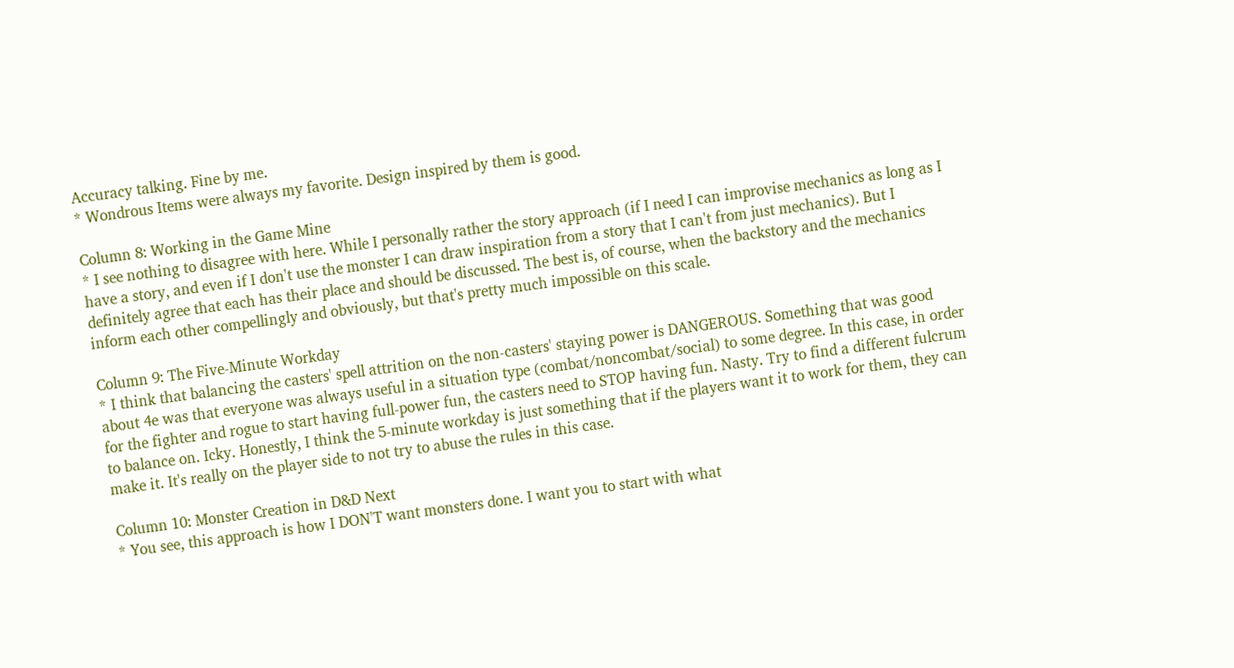Accuracy talking. Fine by me.
* Wondrous Items were always my favorite. Design inspired by them is good.

Column 8: Working in the Game Mine
* I see nothing to disagree with here. While I personally rather the story approach (if I need I can improvise mechanics as long as I have a story, and even if I don't use the monster I can draw inspiration from a story that I can't from just mechanics). But I definitely agree that each has their place and should be discussed. The best is, of course, when the backstory and the mechanics inform each other compellingly and obviously, but that's pretty much impossible on this scale.

Column 9: The Five-Minute Workday
* I think that balancing the casters' spell attrition on the non-casters' staying power is DANGEROUS. Something that was good about 4e was that everyone was always useful in a situation type (combat/noncombat/social) to some degree. In this case, in order for the fighter and rogue to start having full-power fun, the casters need to STOP having fun. Nasty. Try to find a different fulcrum to balance on. Icky. Honestly, I think the 5-minute workday is just something that if the players want it to work for them, they can make it. It's really on the player side to not try to abuse the rules in this case.

Column 10: Monster Creation in D&D Next
* You see, this approach is how I DON'T want monsters done. I want you to start with what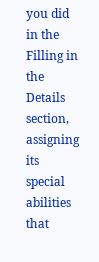you did in the Filling in the Details section, assigning its special abilities that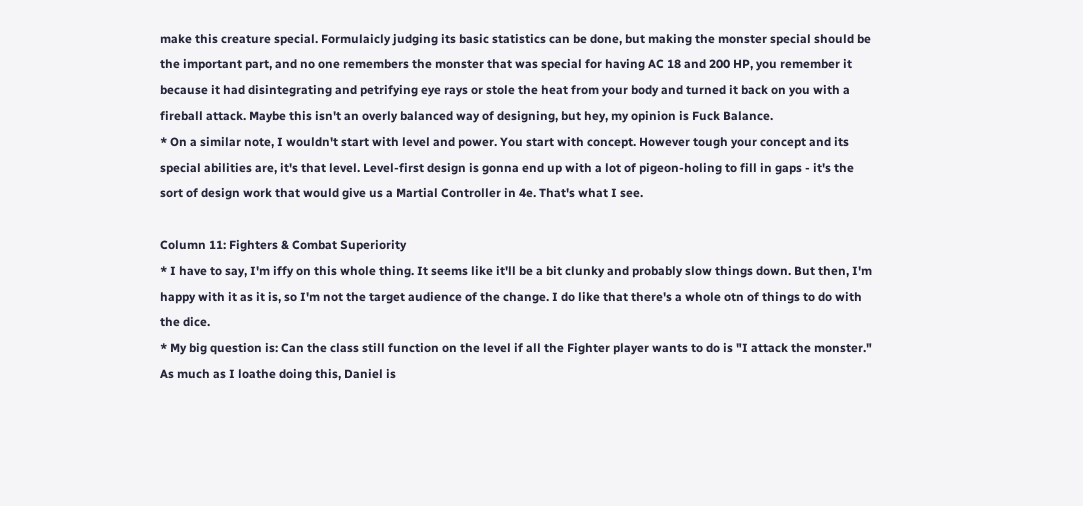make this creature special. Formulaicly judging its basic statistics can be done, but making the monster special should be the important part, and no one remembers the monster that was special for having AC 18 and 200 HP, you remember it because it had disintegrating and petrifying eye rays or stole the heat from your body and turned it back on you with a fireball attack. Maybe this isn't an overly balanced way of designing, but hey, my opinion is Fuck Balance.
* On a similar note, I wouldn't start with level and power. You start with concept. However tough your concept and its special abilities are, it's that level. Level-first design is gonna end up with a lot of pigeon-holing to fill in gaps - it's the sort of design work that would give us a Martial Controller in 4e. That's what I see.

Column 11: Fighters & Combat Superiority
* I have to say, I'm iffy on this whole thing. It seems like it'll be a bit clunky and probably slow things down. But then, I'm happy with it as it is, so I'm not the target audience of the change. I do like that there's a whole otn of things to do with the dice.
* My big question is: Can the class still function on the level if all the Fighter player wants to do is "I attack the monster." As much as I loathe doing this, Daniel is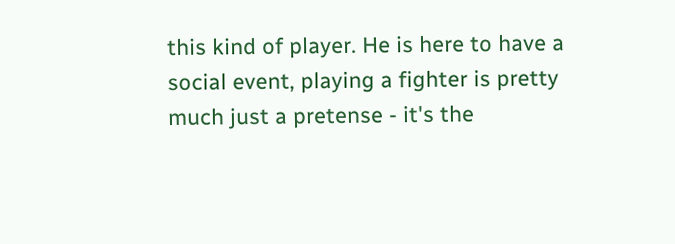this kind of player. He is here to have a social event, playing a fighter is pretty much just a pretense - it's the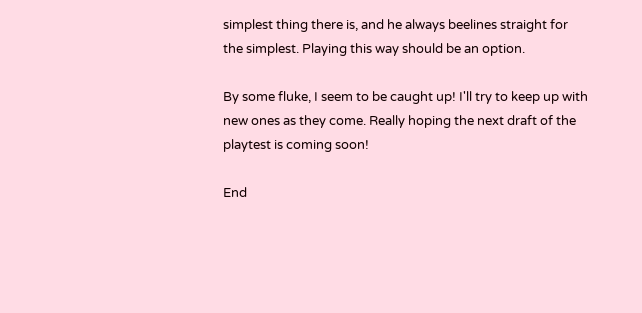simplest thing there is, and he always beelines straight for the simplest. Playing this way should be an option.

By some fluke, I seem to be caught up! I'll try to keep up with new ones as they come. Really hoping the next draft of the playtest is coming soon!

End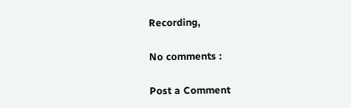Recording,

No comments :

Post a Comment